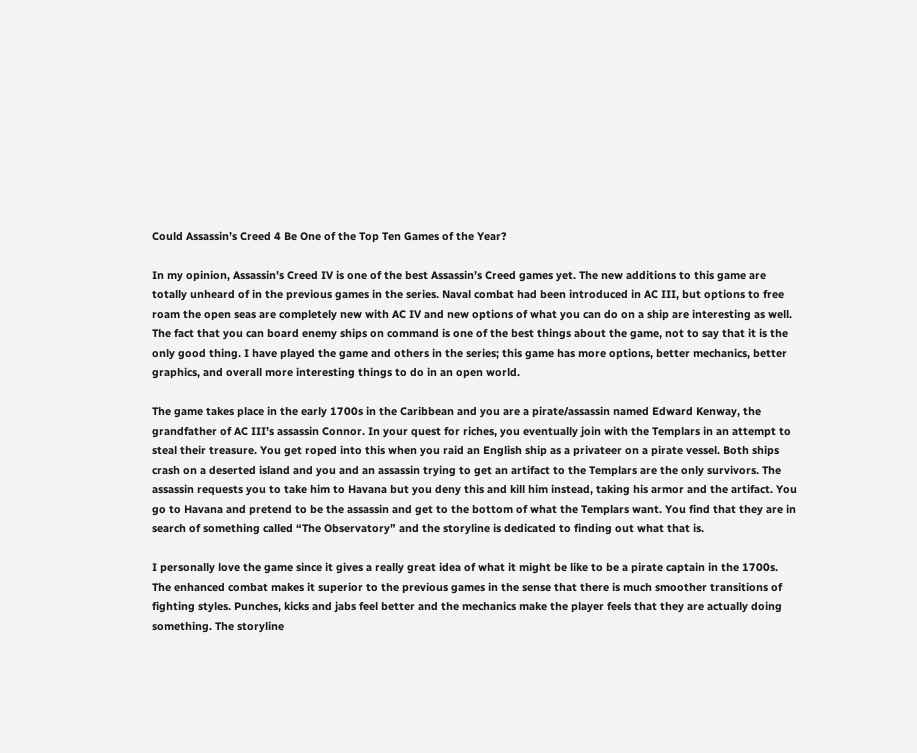Could Assassin’s Creed 4 Be One of the Top Ten Games of the Year?

In my opinion, Assassin’s Creed IV is one of the best Assassin’s Creed games yet. The new additions to this game are totally unheard of in the previous games in the series. Naval combat had been introduced in AC III, but options to free roam the open seas are completely new with AC IV and new options of what you can do on a ship are interesting as well. The fact that you can board enemy ships on command is one of the best things about the game, not to say that it is the only good thing. I have played the game and others in the series; this game has more options, better mechanics, better graphics, and overall more interesting things to do in an open world.

The game takes place in the early 1700s in the Caribbean and you are a pirate/assassin named Edward Kenway, the grandfather of AC III’s assassin Connor. In your quest for riches, you eventually join with the Templars in an attempt to steal their treasure. You get roped into this when you raid an English ship as a privateer on a pirate vessel. Both ships crash on a deserted island and you and an assassin trying to get an artifact to the Templars are the only survivors. The assassin requests you to take him to Havana but you deny this and kill him instead, taking his armor and the artifact. You go to Havana and pretend to be the assassin and get to the bottom of what the Templars want. You find that they are in search of something called “The Observatory” and the storyline is dedicated to finding out what that is.

I personally love the game since it gives a really great idea of what it might be like to be a pirate captain in the 1700s. The enhanced combat makes it superior to the previous games in the sense that there is much smoother transitions of fighting styles. Punches, kicks and jabs feel better and the mechanics make the player feels that they are actually doing something. The storyline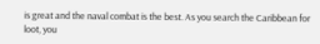is great and the naval combat is the best. As you search the Caribbean for loot, you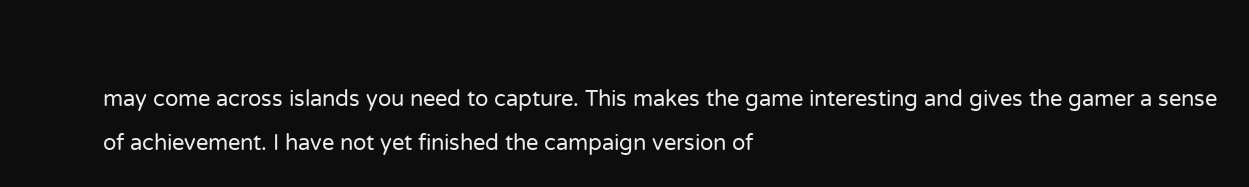may come across islands you need to capture. This makes the game interesting and gives the gamer a sense of achievement. I have not yet finished the campaign version of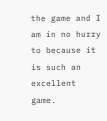the game and I am in no hurry to because it is such an excellent game.